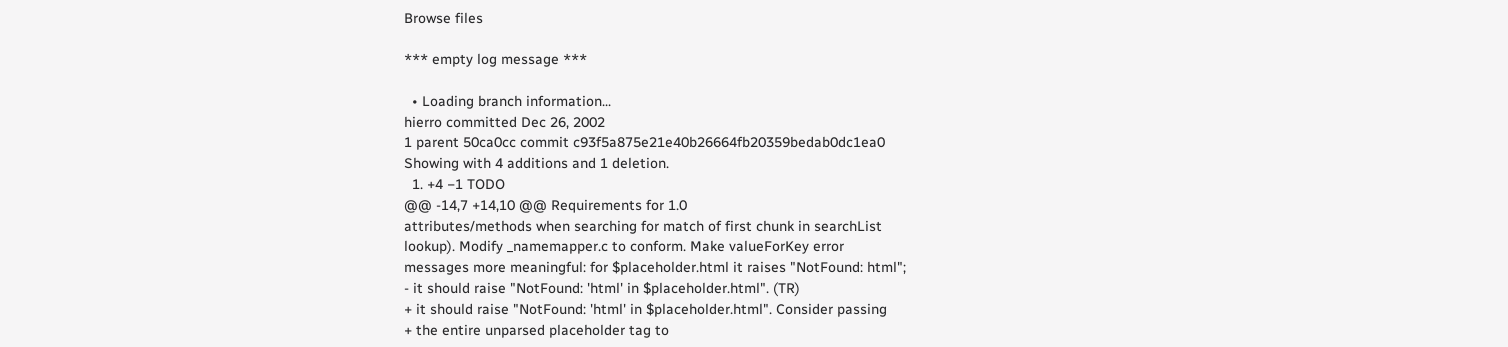Browse files

*** empty log message ***

  • Loading branch information...
hierro committed Dec 26, 2002
1 parent 50ca0cc commit c93f5a875e21e40b26664fb20359bedab0dc1ea0
Showing with 4 additions and 1 deletion.
  1. +4 −1 TODO
@@ -14,7 +14,10 @@ Requirements for 1.0
attributes/methods when searching for match of first chunk in searchList
lookup). Modify _namemapper.c to conform. Make valueForKey error
messages more meaningful: for $placeholder.html it raises "NotFound: html";
- it should raise "NotFound: 'html' in $placeholder.html". (TR)
+ it should raise "NotFound: 'html' in $placeholder.html". Consider passing
+ the entire unparsed placeholder tag to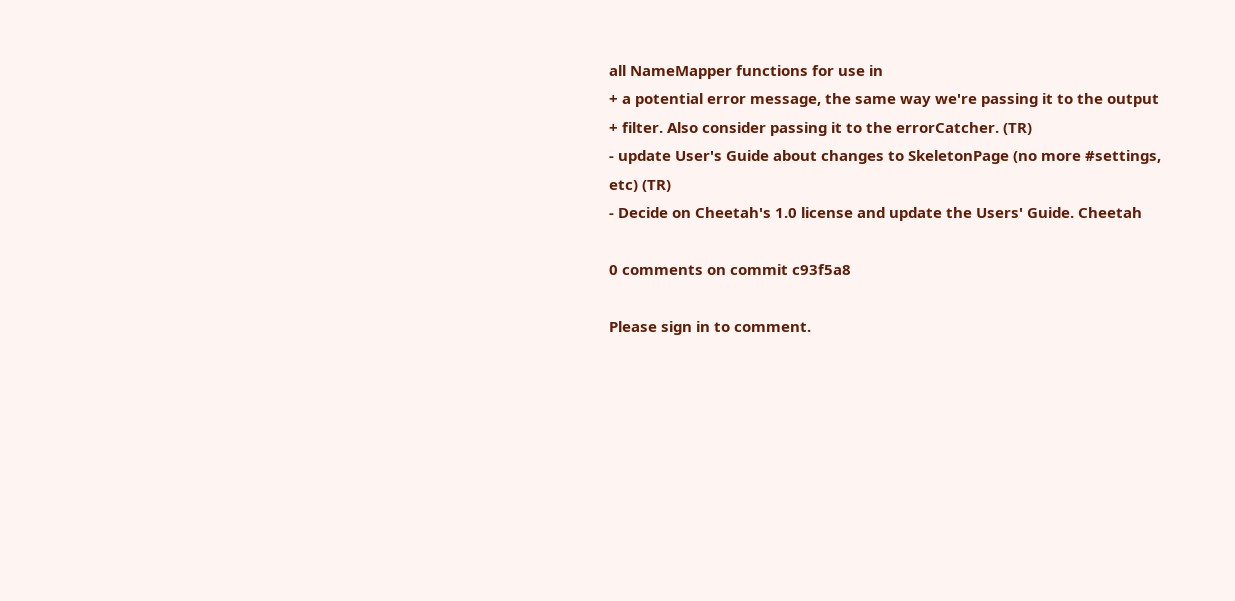all NameMapper functions for use in
+ a potential error message, the same way we're passing it to the output
+ filter. Also consider passing it to the errorCatcher. (TR)
- update User's Guide about changes to SkeletonPage (no more #settings,
etc) (TR)
- Decide on Cheetah's 1.0 license and update the Users' Guide. Cheetah

0 comments on commit c93f5a8

Please sign in to comment.